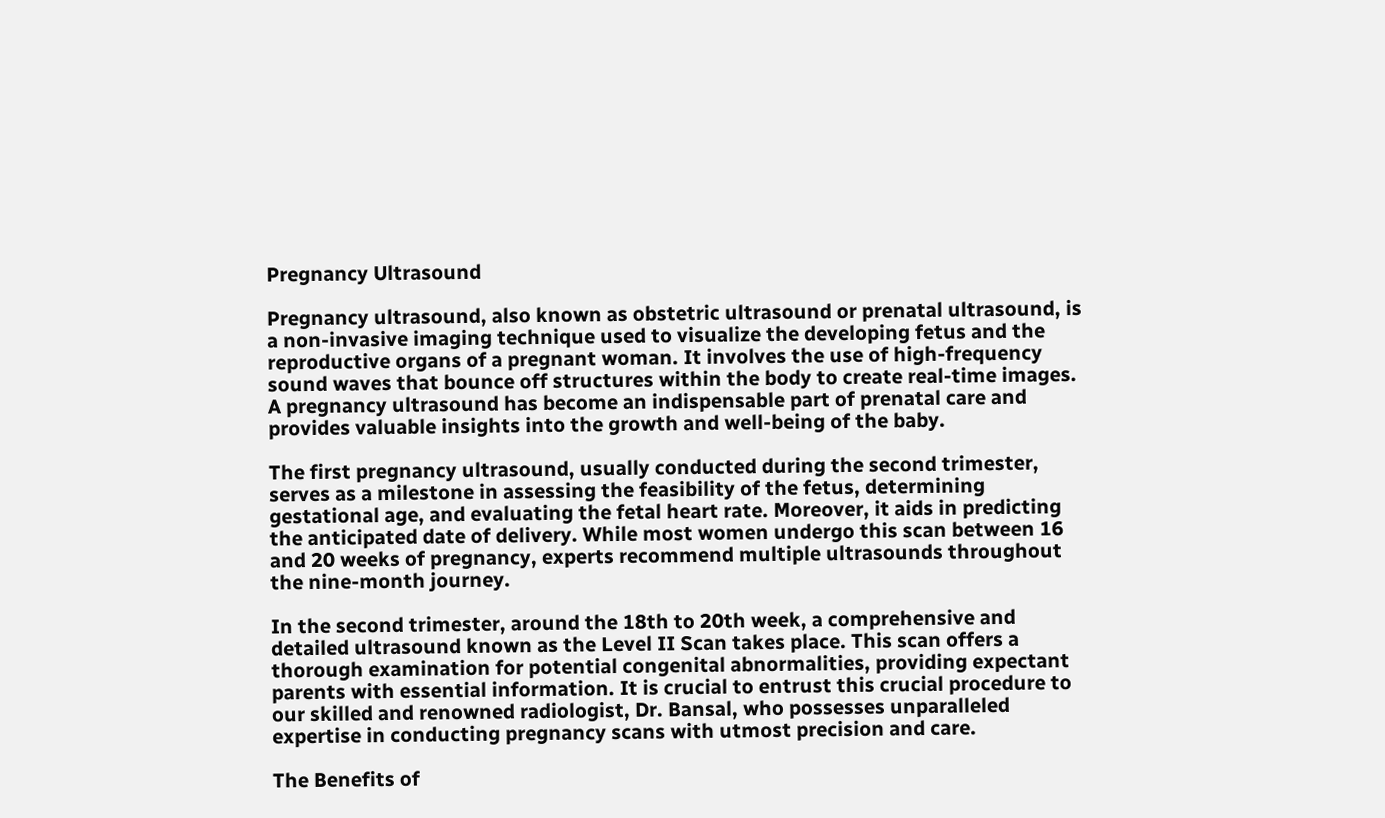Pregnancy Ultrasound

Pregnancy ultrasound, also known as obstetric ultrasound or prenatal ultrasound, is a non-invasive imaging technique used to visualize the developing fetus and the reproductive organs of a pregnant woman. It involves the use of high-frequency sound waves that bounce off structures within the body to create real-time images. A pregnancy ultrasound has become an indispensable part of prenatal care and provides valuable insights into the growth and well-being of the baby.

The first pregnancy ultrasound, usually conducted during the second trimester, serves as a milestone in assessing the feasibility of the fetus, determining gestational age, and evaluating the fetal heart rate. Moreover, it aids in predicting the anticipated date of delivery. While most women undergo this scan between 16 and 20 weeks of pregnancy, experts recommend multiple ultrasounds throughout the nine-month journey.

In the second trimester, around the 18th to 20th week, a comprehensive and detailed ultrasound known as the Level II Scan takes place. This scan offers a thorough examination for potential congenital abnormalities, providing expectant parents with essential information. It is crucial to entrust this crucial procedure to our skilled and renowned radiologist, Dr. Bansal, who possesses unparalleled expertise in conducting pregnancy scans with utmost precision and care.

The Benefits of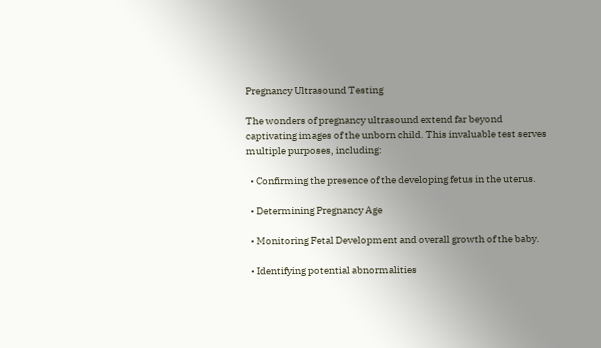Pregnancy Ultrasound Testing

The wonders of pregnancy ultrasound extend far beyond captivating images of the unborn child. This invaluable test serves multiple purposes, including:

  • Confirming the presence of the developing fetus in the uterus.

  • Determining Pregnancy Age

  • Monitoring Fetal Development and overall growth of the baby.

  • Identifying potential abnormalities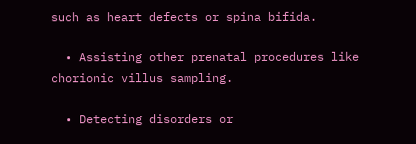such as heart defects or spina bifida.

  • Assisting other prenatal procedures like chorionic villus sampling.

  • Detecting disorders or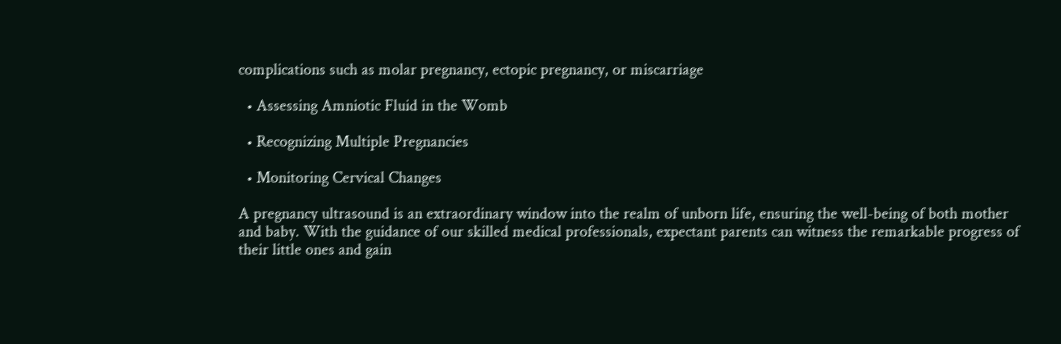complications such as molar pregnancy, ectopic pregnancy, or miscarriage

  • Assessing Amniotic Fluid in the Womb

  • Recognizing Multiple Pregnancies

  • Monitoring Cervical Changes

A pregnancy ultrasound is an extraordinary window into the realm of unborn life, ensuring the well-being of both mother and baby. With the guidance of our skilled medical professionals, expectant parents can witness the remarkable progress of their little ones and gain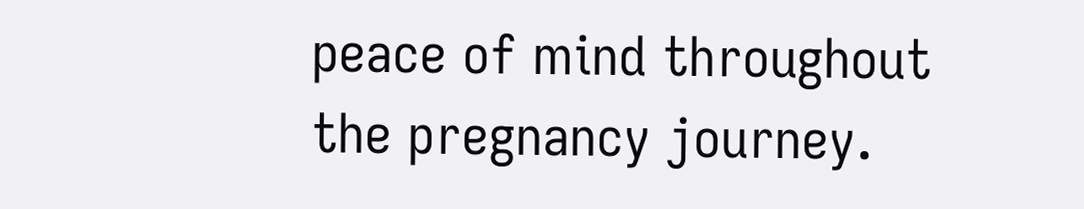peace of mind throughout the pregnancy journey.